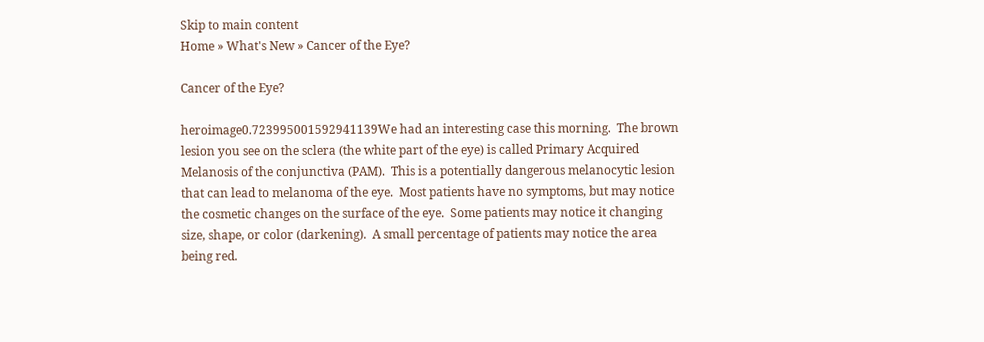Skip to main content
Home » What's New » Cancer of the Eye?

Cancer of the Eye?

heroimage0.723995001592941139We had an interesting case this morning.  The brown lesion you see on the sclera (the white part of the eye) is called Primary Acquired Melanosis of the conjunctiva (PAM).  This is a potentially dangerous melanocytic lesion that can lead to melanoma of the eye.  Most patients have no symptoms, but may notice the cosmetic changes on the surface of the eye.  Some patients may notice it changing size, shape, or color (darkening).  A small percentage of patients may notice the area being red.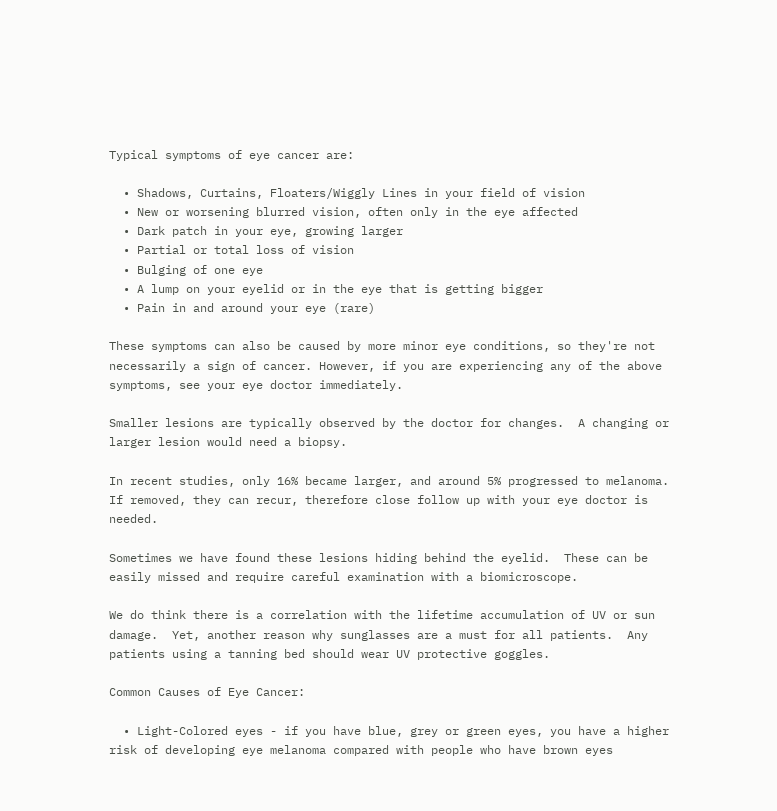Typical symptoms of eye cancer are:

  • Shadows, Curtains, Floaters/Wiggly Lines in your field of vision
  • New or worsening blurred vision, often only in the eye affected
  • Dark patch in your eye, growing larger
  • Partial or total loss of vision
  • Bulging of one eye
  • A lump on your eyelid or in the eye that is getting bigger
  • Pain in and around your eye (rare)

These symptoms can also be caused by more minor eye conditions, so they're not necessarily a sign of cancer. However, if you are experiencing any of the above symptoms, see your eye doctor immediately.

Smaller lesions are typically observed by the doctor for changes.  A changing or larger lesion would need a biopsy.

In recent studies, only 16% became larger, and around 5% progressed to melanoma.  If removed, they can recur, therefore close follow up with your eye doctor is needed.

Sometimes we have found these lesions hiding behind the eyelid.  These can be easily missed and require careful examination with a biomicroscope.

We do think there is a correlation with the lifetime accumulation of UV or sun damage.  Yet, another reason why sunglasses are a must for all patients.  Any patients using a tanning bed should wear UV protective goggles.

Common Causes of Eye Cancer:

  • Light-Colored eyes - if you have blue, grey or green eyes, you have a higher risk of developing eye melanoma compared with people who have brown eyes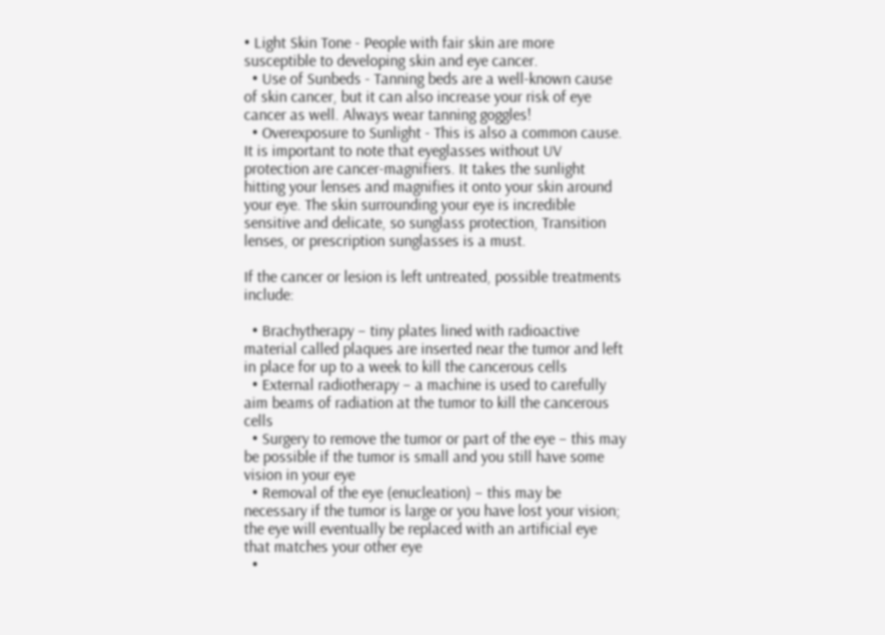• Light Skin Tone - People with fair skin are more susceptible to developing skin and eye cancer.
  • Use of Sunbeds - Tanning beds are a well-known cause of skin cancer, but it can also increase your risk of eye cancer as well. Always wear tanning goggles!
  • Overexposure to Sunlight - This is also a common cause. It is important to note that eyeglasses without UV protection are cancer-magnifiers. It takes the sunlight hitting your lenses and magnifies it onto your skin around your eye. The skin surrounding your eye is incredible sensitive and delicate, so sunglass protection, Transition lenses, or prescription sunglasses is a must.

If the cancer or lesion is left untreated, possible treatments include:

  • Brachytherapy – tiny plates lined with radioactive material called plaques are inserted near the tumor and left in place for up to a week to kill the cancerous cells
  • External radiotherapy – a machine is used to carefully aim beams of radiation at the tumor to kill the cancerous cells
  • Surgery to remove the tumor or part of the eye – this may be possible if the tumor is small and you still have some vision in your eye
  • Removal of the eye (enucleation) – this may be necessary if the tumor is large or you have lost your vision; the eye will eventually be replaced with an artificial eye that matches your other eye
  •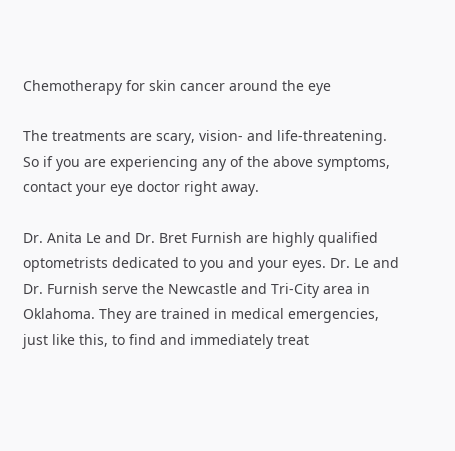Chemotherapy for skin cancer around the eye

The treatments are scary, vision- and life-threatening. So if you are experiencing any of the above symptoms, contact your eye doctor right away.

Dr. Anita Le and Dr. Bret Furnish are highly qualified optometrists dedicated to you and your eyes. Dr. Le and Dr. Furnish serve the Newcastle and Tri-City area in Oklahoma. They are trained in medical emergencies, just like this, to find and immediately treat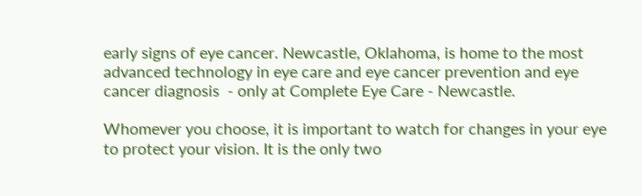early signs of eye cancer. Newcastle, Oklahoma, is home to the most advanced technology in eye care and eye cancer prevention and eye cancer diagnosis  - only at Complete Eye Care - Newcastle.

Whomever you choose, it is important to watch for changes in your eye to protect your vision. It is the only two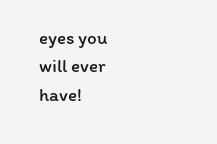eyes you will ever have!